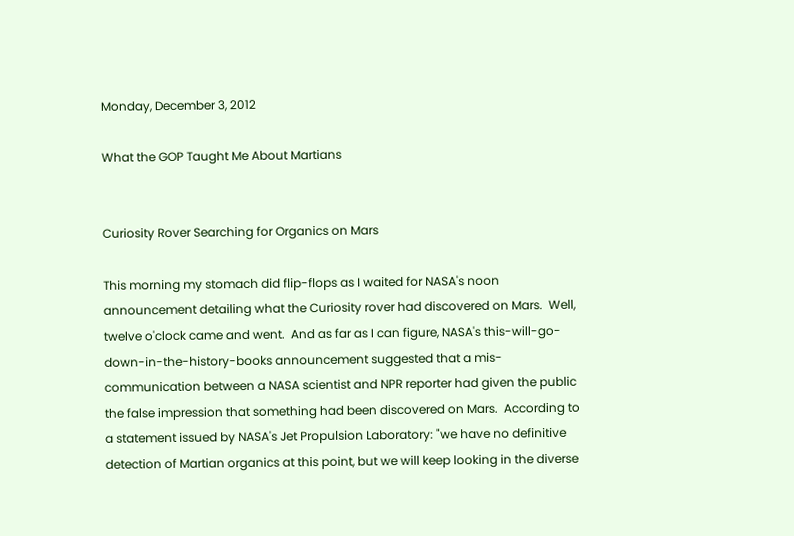Monday, December 3, 2012

What the GOP Taught Me About Martians


Curiosity Rover Searching for Organics on Mars

This morning my stomach did flip-flops as I waited for NASA's noon announcement detailing what the Curiosity rover had discovered on Mars.  Well, twelve o'clock came and went.  And as far as I can figure, NASA's this-will-go-down-in-the-history-books announcement suggested that a mis-communication between a NASA scientist and NPR reporter had given the public the false impression that something had been discovered on Mars.  According to a statement issued by NASA's Jet Propulsion Laboratory: "we have no definitive detection of Martian organics at this point, but we will keep looking in the diverse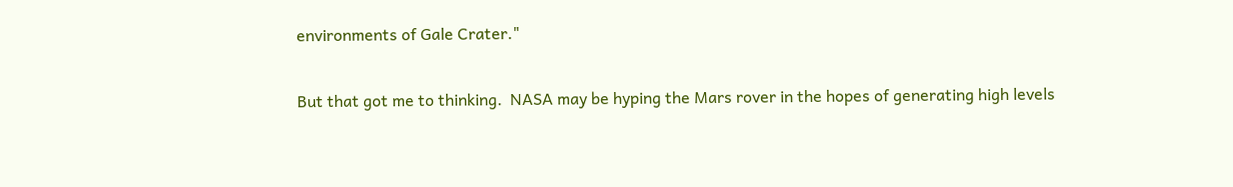environments of Gale Crater."

But that got me to thinking.  NASA may be hyping the Mars rover in the hopes of generating high levels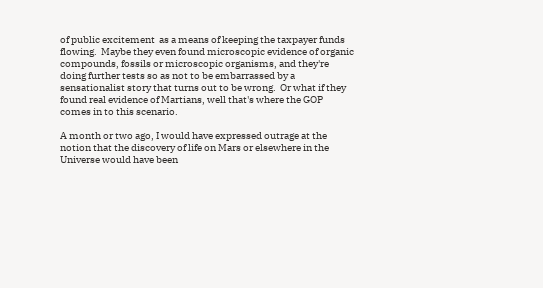of public excitement  as a means of keeping the taxpayer funds flowing.  Maybe they even found microscopic evidence of organic compounds, fossils or microscopic organisms, and they're doing further tests so as not to be embarrassed by a sensationalist story that turns out to be wrong.  Or what if they found real evidence of Martians, well that's where the GOP comes in to this scenario.

A month or two ago, I would have expressed outrage at the notion that the discovery of life on Mars or elsewhere in the Universe would have been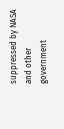suppressed by NASA and other government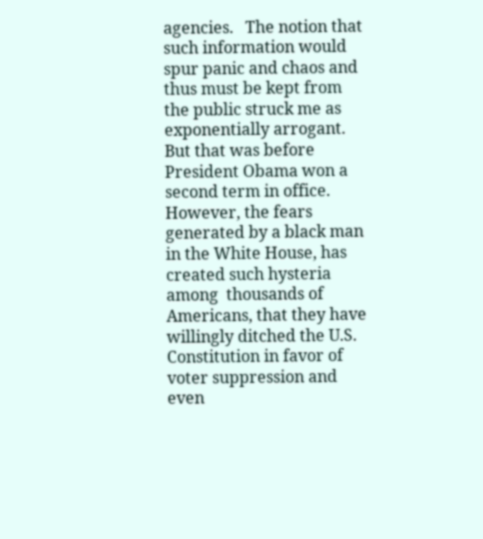agencies.   The notion that such information would spur panic and chaos and thus must be kept from the public struck me as exponentially arrogant.   But that was before President Obama won a second term in office.  However, the fears generated by a black man in the White House, has created such hysteria among  thousands of Americans, that they have willingly ditched the U.S. Constitution in favor of voter suppression and even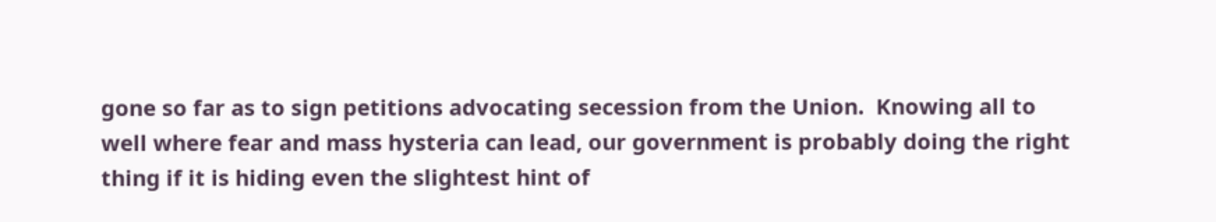gone so far as to sign petitions advocating secession from the Union.  Knowing all to well where fear and mass hysteria can lead, our government is probably doing the right thing if it is hiding even the slightest hint of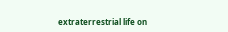extraterrestrial life on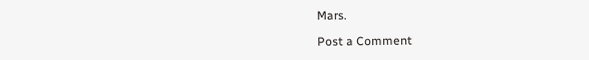Mars.

Post a Comment